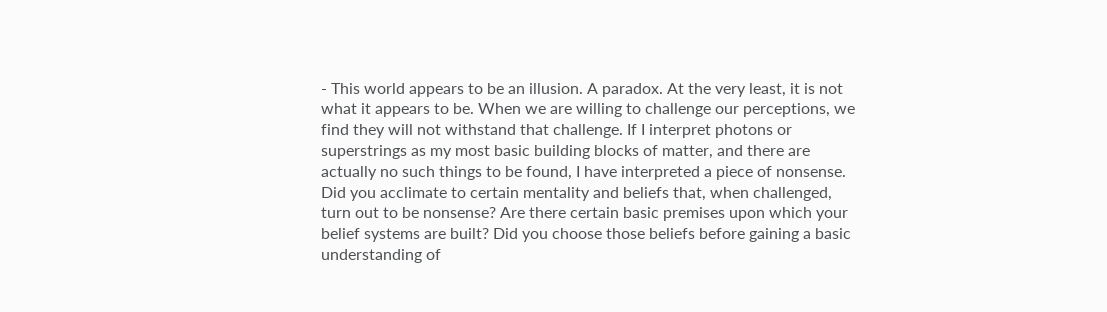- This world appears to be an illusion. A paradox. At the very least, it is not what it appears to be. When we are willing to challenge our perceptions, we find they will not withstand that challenge. If I interpret photons or superstrings as my most basic building blocks of matter, and there are actually no such things to be found, I have interpreted a piece of nonsense. Did you acclimate to certain mentality and beliefs that, when challenged, turn out to be nonsense? Are there certain basic premises upon which your belief systems are built? Did you choose those beliefs before gaining a basic understanding of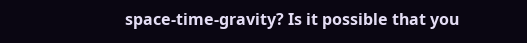space-time-gravity? Is it possible that you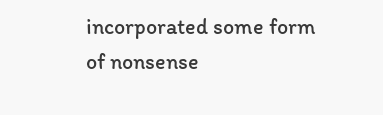incorporated some form of nonsense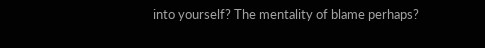into yourself? The mentality of blame perhaps?